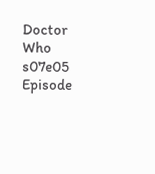Doctor Who s07e05 Episode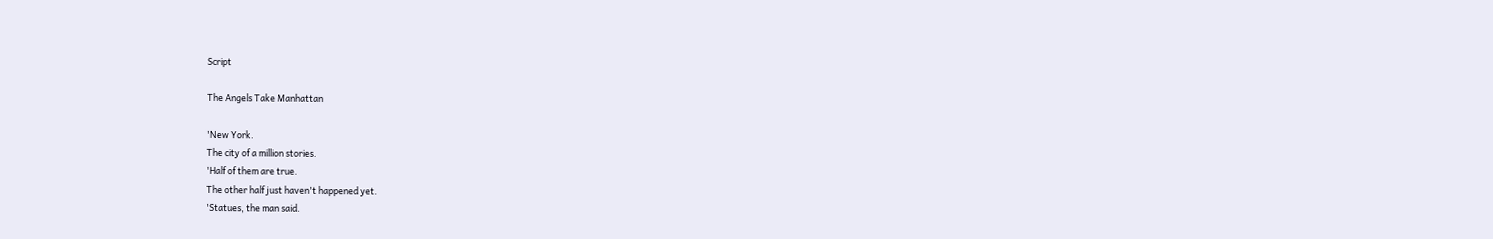Script

The Angels Take Manhattan

'New York.
The city of a million stories.
'Half of them are true.
The other half just haven't happened yet.
'Statues, the man said.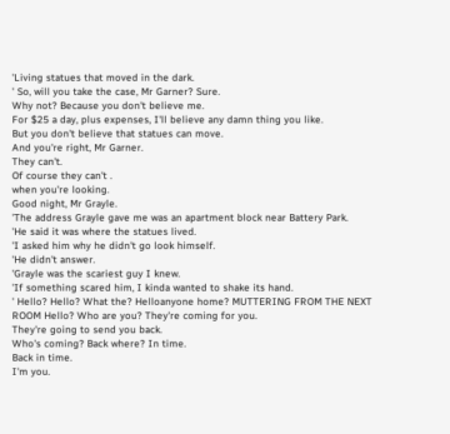'Living statues that moved in the dark.
' So, will you take the case, Mr Garner? Sure.
Why not? Because you don't believe me.
For $25 a day, plus expenses, I'll believe any damn thing you like.
But you don't believe that statues can move.
And you're right, Mr Garner.
They can't.
Of course they can't .
when you're looking.
Good night, Mr Grayle.
'The address Grayle gave me was an apartment block near Battery Park.
'He said it was where the statues lived.
'I asked him why he didn't go look himself.
'He didn't answer.
'Grayle was the scariest guy I knew.
'If something scared him, I kinda wanted to shake its hand.
' Hello? Hello? What the? Helloanyone home? MUTTERING FROM THE NEXT ROOM Hello? Who are you? They're coming for you.
They're going to send you back.
Who's coming? Back where? In time.
Back in time.
I'm you.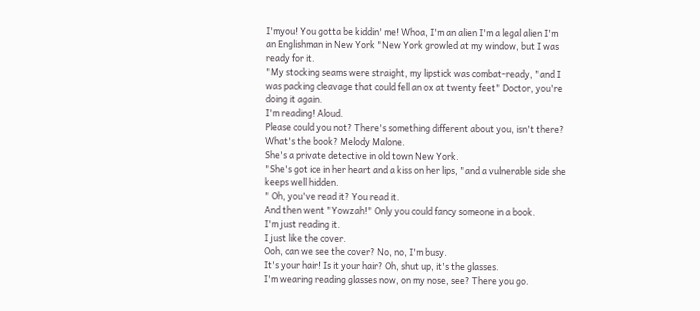I'myou! You gotta be kiddin' me! Whoa, I'm an alien I'm a legal alien I'm an Englishman in New York "New York growled at my window, but I was ready for it.
"My stocking seams were straight, my lipstick was combat-ready, "and I was packing cleavage that could fell an ox at twenty feet" Doctor, you're doing it again.
I'm reading! Aloud.
Please could you not? There's something different about you, isn't there? What's the book? Melody Malone.
She's a private detective in old town New York.
"She's got ice in her heart and a kiss on her lips, "and a vulnerable side she keeps well hidden.
" Oh, you've read it? You read it.
And then went "Yowzah!" Only you could fancy someone in a book.
I'm just reading it.
I just like the cover.
Ooh, can we see the cover? No, no, I'm busy.
It's your hair! Is it your hair? Oh, shut up, it's the glasses.
I'm wearing reading glasses now, on my nose, see? There you go.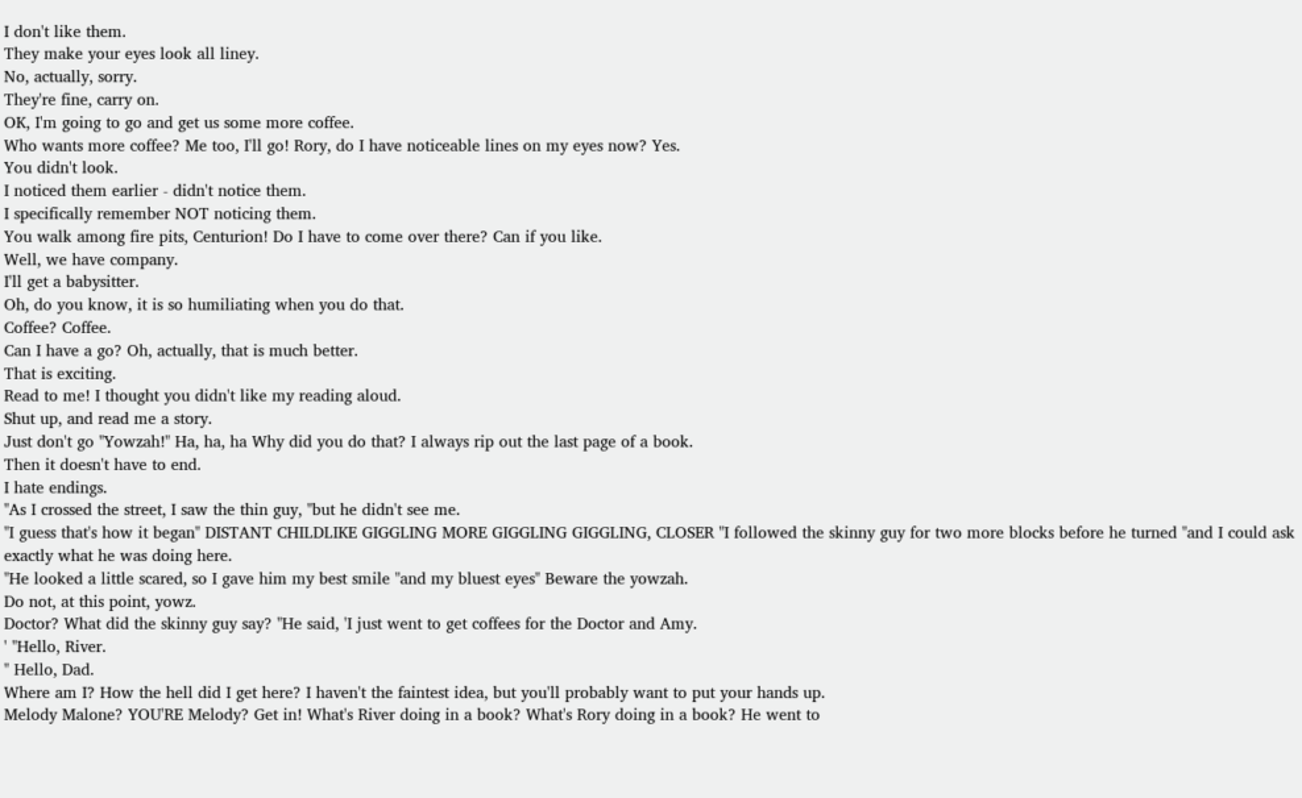I don't like them.
They make your eyes look all liney.
No, actually, sorry.
They're fine, carry on.
OK, I'm going to go and get us some more coffee.
Who wants more coffee? Me too, I'll go! Rory, do I have noticeable lines on my eyes now? Yes.
You didn't look.
I noticed them earlier - didn't notice them.
I specifically remember NOT noticing them.
You walk among fire pits, Centurion! Do I have to come over there? Can if you like.
Well, we have company.
I'll get a babysitter.
Oh, do you know, it is so humiliating when you do that.
Coffee? Coffee.
Can I have a go? Oh, actually, that is much better.
That is exciting.
Read to me! I thought you didn't like my reading aloud.
Shut up, and read me a story.
Just don't go "Yowzah!" Ha, ha, ha Why did you do that? I always rip out the last page of a book.
Then it doesn't have to end.
I hate endings.
"As I crossed the street, I saw the thin guy, "but he didn't see me.
"I guess that's how it began" DISTANT CHILDLIKE GIGGLING MORE GIGGLING GIGGLING, CLOSER "I followed the skinny guy for two more blocks before he turned "and I could ask exactly what he was doing here.
"He looked a little scared, so I gave him my best smile "and my bluest eyes" Beware the yowzah.
Do not, at this point, yowz.
Doctor? What did the skinny guy say? "He said, 'I just went to get coffees for the Doctor and Amy.
' "Hello, River.
" Hello, Dad.
Where am I? How the hell did I get here? I haven't the faintest idea, but you'll probably want to put your hands up.
Melody Malone? YOU'RE Melody? Get in! What's River doing in a book? What's Rory doing in a book? He went to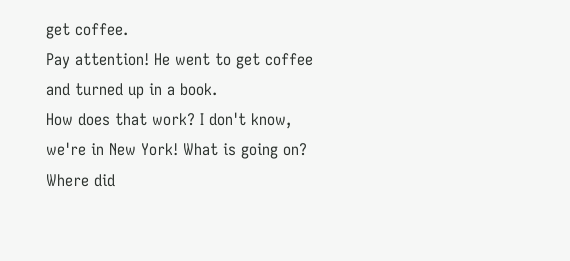get coffee.
Pay attention! He went to get coffee and turned up in a book.
How does that work? I don't know, we're in New York! What is going on? Where did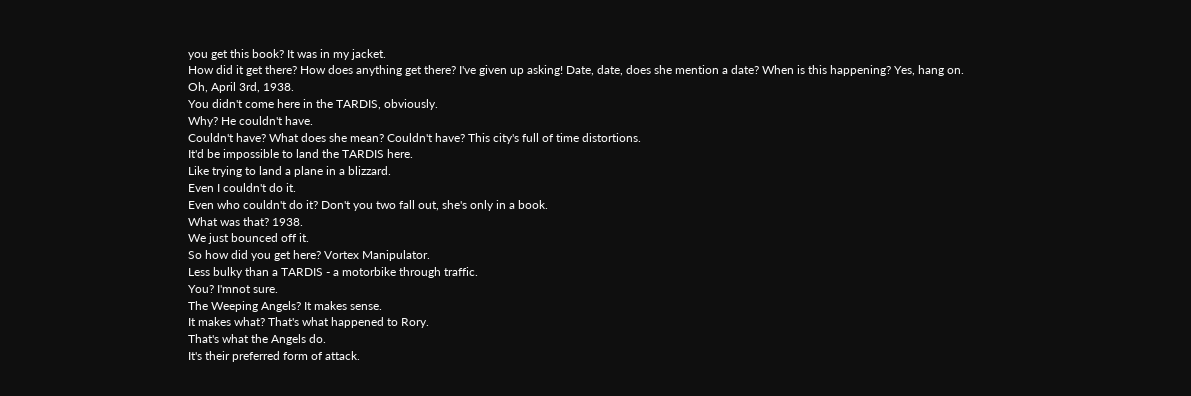you get this book? It was in my jacket.
How did it get there? How does anything get there? I've given up asking! Date, date, does she mention a date? When is this happening? Yes, hang on.
Oh, April 3rd, 1938.
You didn't come here in the TARDIS, obviously.
Why? He couldn't have.
Couldn't have? What does she mean? Couldn't have? This city's full of time distortions.
It'd be impossible to land the TARDIS here.
Like trying to land a plane in a blizzard.
Even I couldn't do it.
Even who couldn't do it? Don't you two fall out, she's only in a book.
What was that? 1938.
We just bounced off it.
So how did you get here? Vortex Manipulator.
Less bulky than a TARDIS - a motorbike through traffic.
You? I'mnot sure.
The Weeping Angels? It makes sense.
It makes what? That's what happened to Rory.
That's what the Angels do.
It's their preferred form of attack.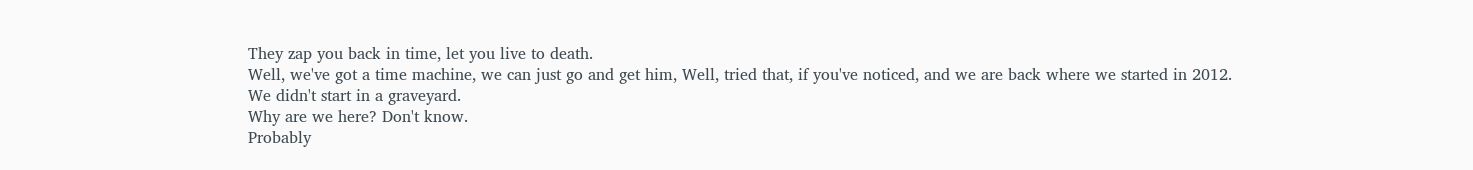They zap you back in time, let you live to death.
Well, we've got a time machine, we can just go and get him, Well, tried that, if you've noticed, and we are back where we started in 2012.
We didn't start in a graveyard.
Why are we here? Don't know.
Probably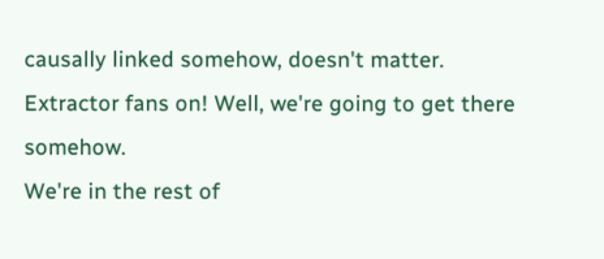causally linked somehow, doesn't matter.
Extractor fans on! Well, we're going to get there somehow.
We're in the rest of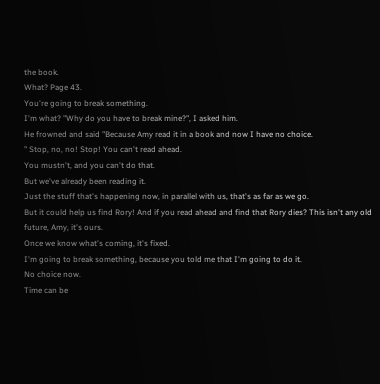the book.
What? Page 43.
You're going to break something.
I'm what? "Why do you have to break mine?", I asked him.
He frowned and said "Because Amy read it in a book and now I have no choice.
" Stop, no, no! Stop! You can't read ahead.
You mustn't, and you can't do that.
But we've already been reading it.
Just the stuff that's happening now, in parallel with us, that's as far as we go.
But it could help us find Rory! And if you read ahead and find that Rory dies? This isn't any old future, Amy, it's ours.
Once we know what's coming, it's fixed.
I'm going to break something, because you told me that I'm going to do it.
No choice now.
Time can be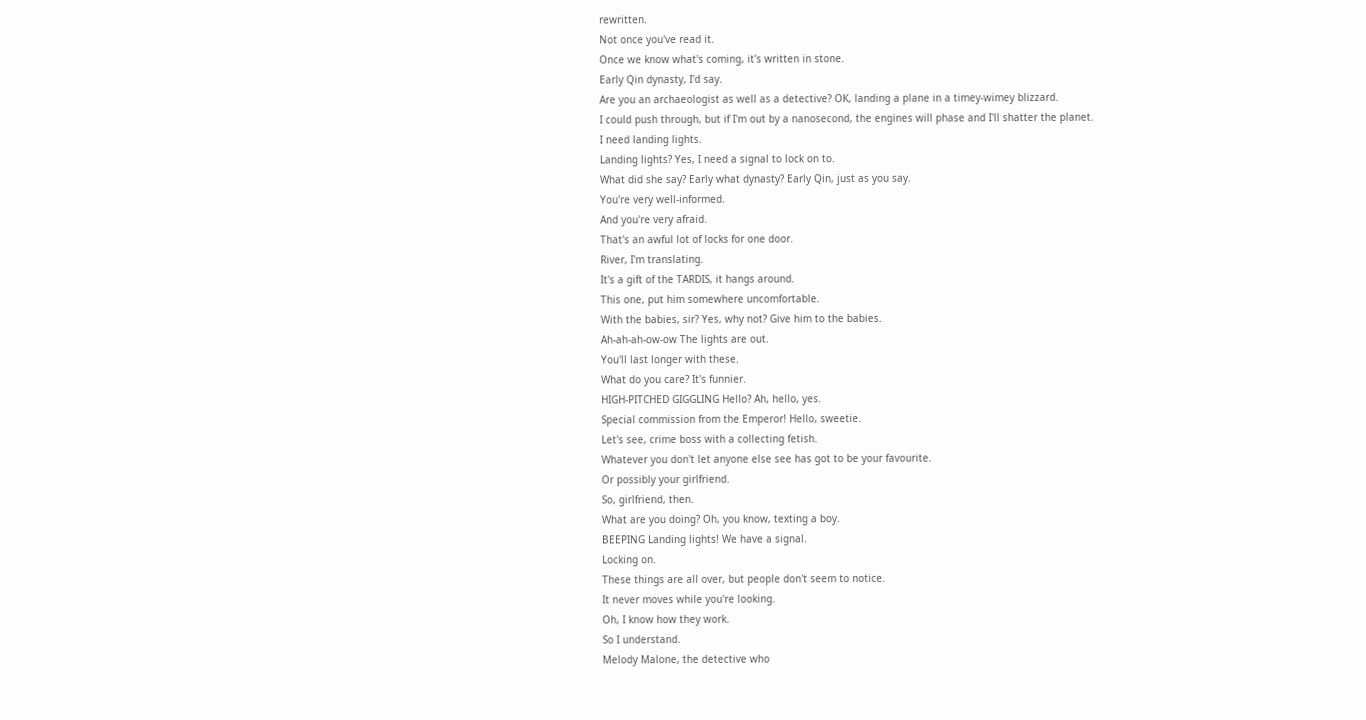rewritten.
Not once you've read it.
Once we know what's coming, it's written in stone.
Early Qin dynasty, I'd say.
Are you an archaeologist as well as a detective? OK, landing a plane in a timey-wimey blizzard.
I could push through, but if I'm out by a nanosecond, the engines will phase and I'll shatter the planet.
I need landing lights.
Landing lights? Yes, I need a signal to lock on to.
What did she say? Early what dynasty? Early Qin, just as you say.
You're very well-informed.
And you're very afraid.
That's an awful lot of locks for one door.
River, I'm translating.
It's a gift of the TARDIS, it hangs around.
This one, put him somewhere uncomfortable.
With the babies, sir? Yes, why not? Give him to the babies.
Ah-ah-ah-ow-ow The lights are out.
You'll last longer with these.
What do you care? It's funnier.
HIGH-PITCHED GIGGLING Hello? Ah, hello, yes.
Special commission from the Emperor! Hello, sweetie.
Let's see, crime boss with a collecting fetish.
Whatever you don't let anyone else see has got to be your favourite.
Or possibly your girlfriend.
So, girlfriend, then.
What are you doing? Oh, you know, texting a boy.
BEEPING Landing lights! We have a signal.
Locking on.
These things are all over, but people don't seem to notice.
It never moves while you're looking.
Oh, I know how they work.
So I understand.
Melody Malone, the detective who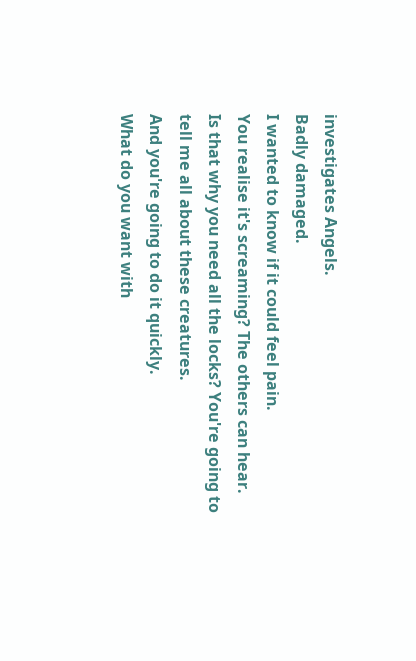investigates Angels.
Badly damaged.
I wanted to know if it could feel pain.
You realise it's screaming? The others can hear.
Is that why you need all the locks? You're going to tell me all about these creatures.
And you're going to do it quickly.
What do you want with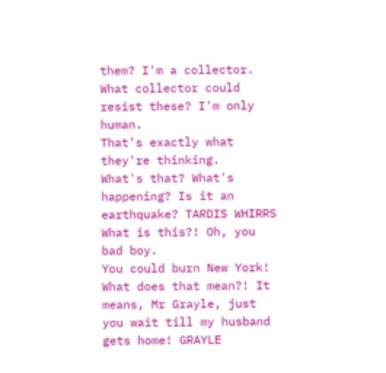them? I'm a collector.
What collector could resist these? I'm only human.
That's exactly what they're thinking.
What's that? What's happening? Is it an earthquake? TARDIS WHIRRS What is this?! Oh, you bad boy.
You could burn New York! What does that mean?! It means, Mr Grayle, just you wait till my husband gets home! GRAYLE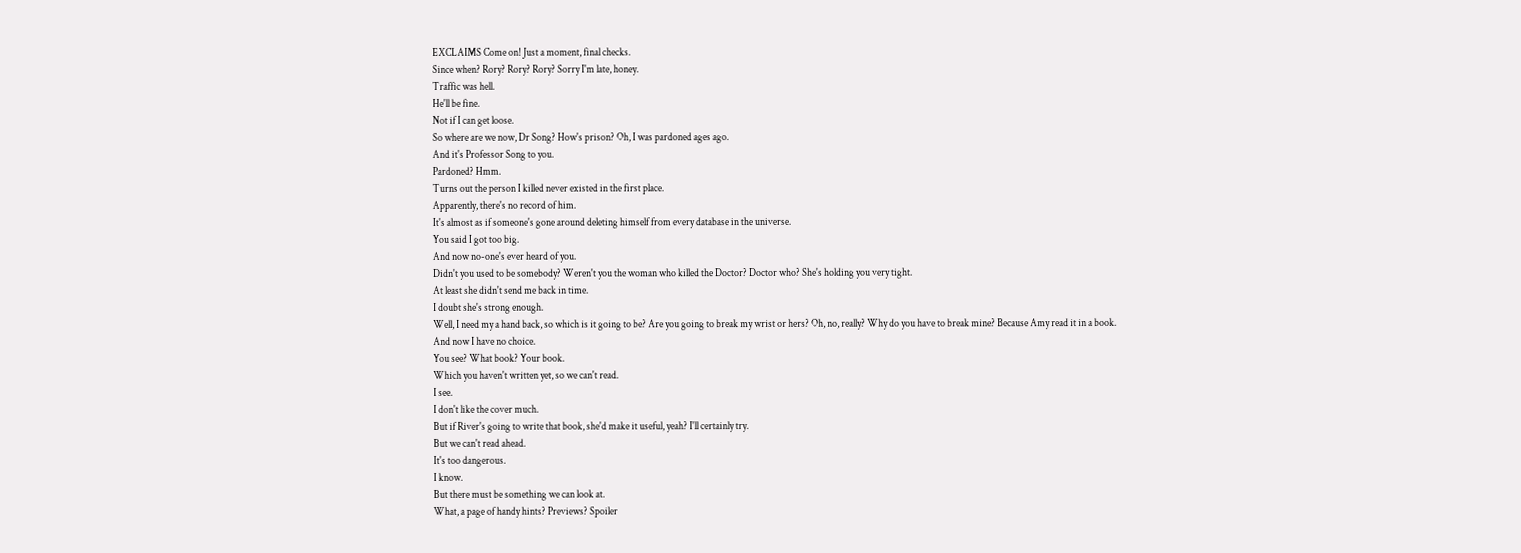EXCLAIMS Come on! Just a moment, final checks.
Since when? Rory? Rory? Rory? Sorry I'm late, honey.
Traffic was hell.
He'll be fine.
Not if I can get loose.
So where are we now, Dr Song? How's prison? Oh, I was pardoned ages ago.
And it's Professor Song to you.
Pardoned? Hmm.
Turns out the person I killed never existed in the first place.
Apparently, there's no record of him.
It's almost as if someone's gone around deleting himself from every database in the universe.
You said I got too big.
And now no-one's ever heard of you.
Didn't you used to be somebody? Weren't you the woman who killed the Doctor? Doctor who? She's holding you very tight.
At least she didn't send me back in time.
I doubt she's strong enough.
Well, I need my a hand back, so which is it going to be? Are you going to break my wrist or hers? Oh, no, really? Why do you have to break mine? Because Amy read it in a book.
And now I have no choice.
You see? What book? Your book.
Which you haven't written yet, so we can't read.
I see.
I don't like the cover much.
But if River's going to write that book, she'd make it useful, yeah? I'll certainly try.
But we can't read ahead.
It's too dangerous.
I know.
But there must be something we can look at.
What, a page of handy hints? Previews? Spoiler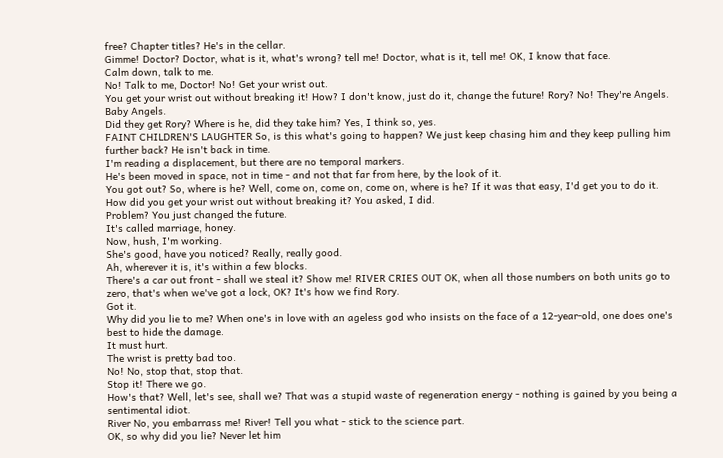free? Chapter titles? He's in the cellar.
Gimme! Doctor? Doctor, what is it, what's wrong? tell me! Doctor, what is it, tell me! OK, I know that face.
Calm down, talk to me.
No! Talk to me, Doctor! No! Get your wrist out.
You get your wrist out without breaking it! How? I don't know, just do it, change the future! Rory? No! They're Angels.
Baby Angels.
Did they get Rory? Where is he, did they take him? Yes, I think so, yes.
FAINT CHILDREN'S LAUGHTER So, is this what's going to happen? We just keep chasing him and they keep pulling him further back? He isn't back in time.
I'm reading a displacement, but there are no temporal markers.
He's been moved in space, not in time - and not that far from here, by the look of it.
You got out? So, where is he? Well, come on, come on, come on, where is he? If it was that easy, I'd get you to do it.
How did you get your wrist out without breaking it? You asked, I did.
Problem? You just changed the future.
It's called marriage, honey.
Now, hush, I'm working.
She's good, have you noticed? Really, really good.
Ah, wherever it is, it's within a few blocks.
There's a car out front - shall we steal it? Show me! RIVER CRIES OUT OK, when all those numbers on both units go to zero, that's when we've got a lock, OK? It's how we find Rory.
Got it.
Why did you lie to me? When one's in love with an ageless god who insists on the face of a 12-year-old, one does one's best to hide the damage.
It must hurt.
The wrist is pretty bad too.
No! No, stop that, stop that.
Stop it! There we go.
How's that? Well, let's see, shall we? That was a stupid waste of regeneration energy - nothing is gained by you being a sentimental idiot.
River No, you embarrass me! River! Tell you what - stick to the science part.
OK, so why did you lie? Never let him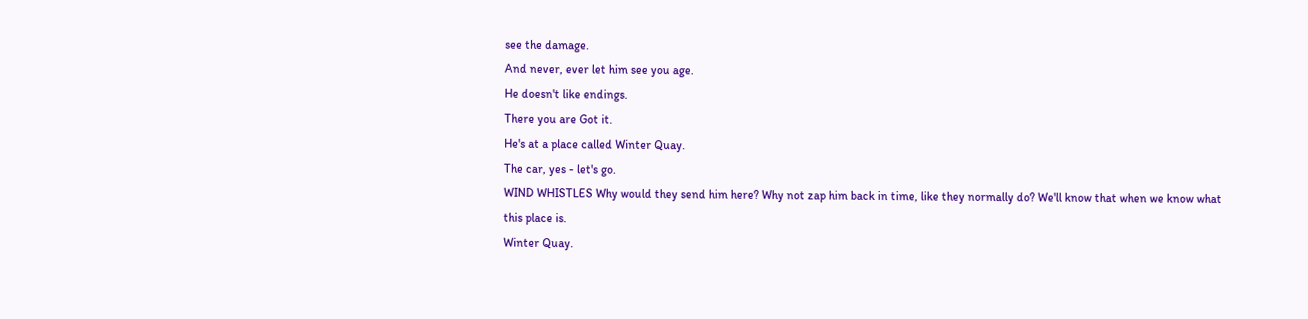see the damage.
And never, ever let him see you age.
He doesn't like endings.
There you are Got it.
He's at a place called Winter Quay.
The car, yes - let's go.
WIND WHISTLES Why would they send him here? Why not zap him back in time, like they normally do? We'll know that when we know what this place is.
Winter Quay.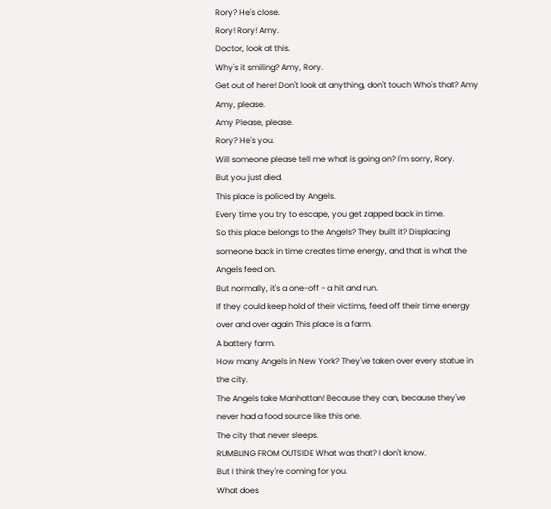Rory? He's close.
Rory! Rory! Amy.
Doctor, look at this.
Why's it smiling? Amy, Rory.
Get out of here! Don't look at anything, don't touch Who's that? Amy Amy, please.
Amy Please, please.
Rory? He's you.
Will someone please tell me what is going on? I'm sorry, Rory.
But you just died.
This place is policed by Angels.
Every time you try to escape, you get zapped back in time.
So this place belongs to the Angels? They built it? Displacing someone back in time creates time energy, and that is what the Angels feed on.
But normally, it's a one-off - a hit and run.
If they could keep hold of their victims, feed off their time energy over and over again This place is a farm.
A battery farm.
How many Angels in New York? They've taken over every statue in the city.
The Angels take Manhattan! Because they can, because they've never had a food source like this one.
The city that never sleeps.
RUMBLING FROM OUTSIDE What was that? I don't know.
But I think they're coming for you.
What does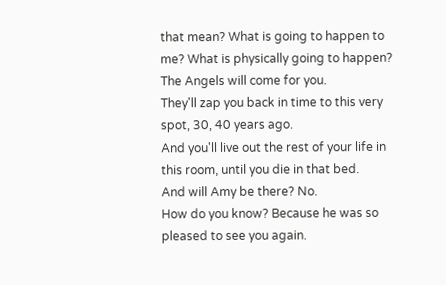that mean? What is going to happen to me? What is physically going to happen? The Angels will come for you.
They'll zap you back in time to this very spot, 30, 40 years ago.
And you'll live out the rest of your life in this room, until you die in that bed.
And will Amy be there? No.
How do you know? Because he was so pleased to see you again.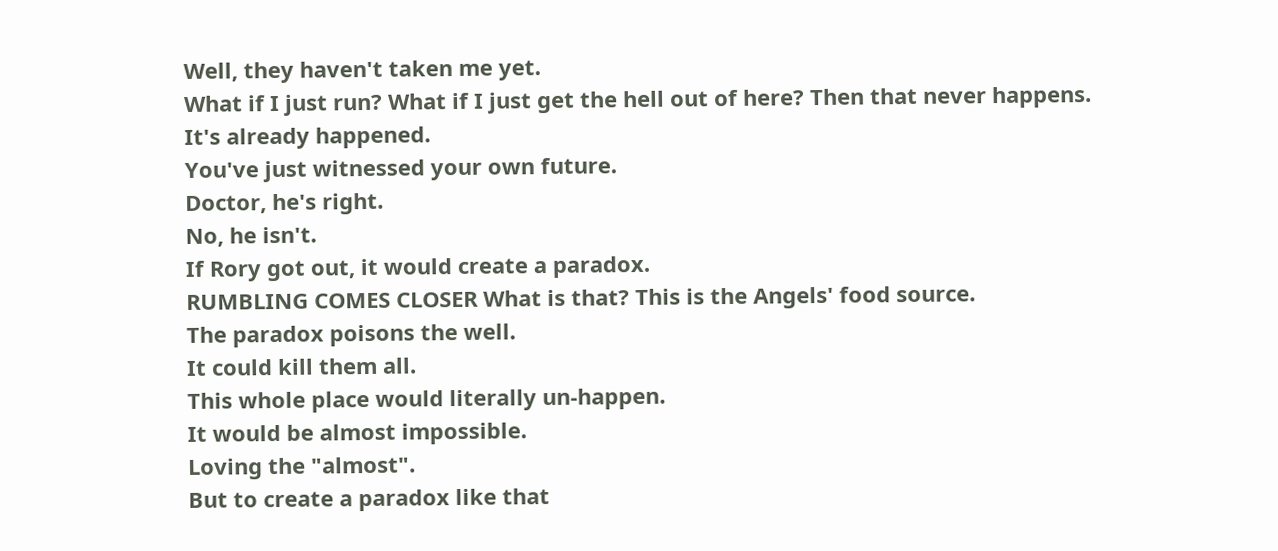Well, they haven't taken me yet.
What if I just run? What if I just get the hell out of here? Then that never happens.
It's already happened.
You've just witnessed your own future.
Doctor, he's right.
No, he isn't.
If Rory got out, it would create a paradox.
RUMBLING COMES CLOSER What is that? This is the Angels' food source.
The paradox poisons the well.
It could kill them all.
This whole place would literally un-happen.
It would be almost impossible.
Loving the "almost".
But to create a paradox like that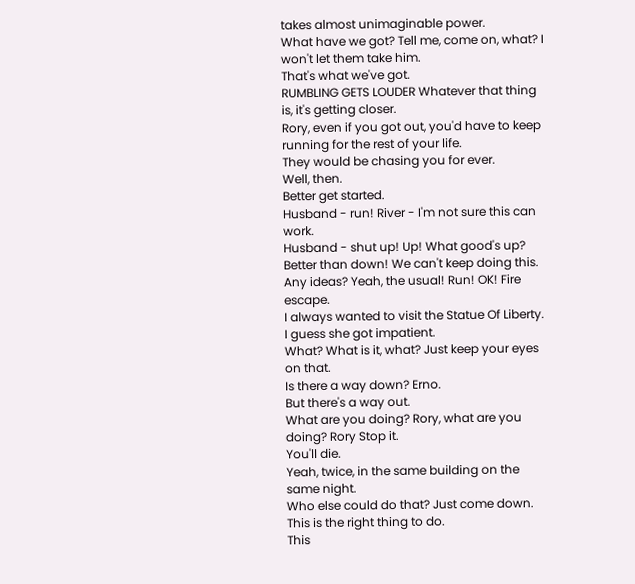takes almost unimaginable power.
What have we got? Tell me, come on, what? I won't let them take him.
That's what we've got.
RUMBLING GETS LOUDER Whatever that thing is, it's getting closer.
Rory, even if you got out, you'd have to keep running for the rest of your life.
They would be chasing you for ever.
Well, then.
Better get started.
Husband - run! River - I'm not sure this can work.
Husband - shut up! Up! What good's up? Better than down! We can't keep doing this.
Any ideas? Yeah, the usual! Run! OK! Fire escape.
I always wanted to visit the Statue Of Liberty.
I guess she got impatient.
What? What is it, what? Just keep your eyes on that.
Is there a way down? Erno.
But there's a way out.
What are you doing? Rory, what are you doing? Rory Stop it.
You'll die.
Yeah, twice, in the same building on the same night.
Who else could do that? Just come down.
This is the right thing to do.
This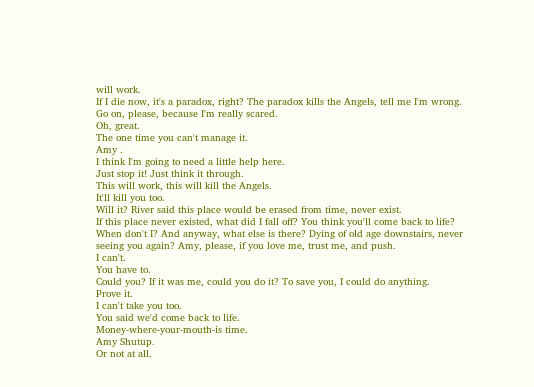will work.
If I die now, it's a paradox, right? The paradox kills the Angels, tell me I'm wrong.
Go on, please, because I'm really scared.
Oh, great.
The one time you can't manage it.
Amy .
I think I'm going to need a little help here.
Just stop it! Just think it through.
This will work, this will kill the Angels.
It'll kill you too.
Will it? River said this place would be erased from time, never exist.
If this place never existed, what did I fall off? You think you'll come back to life? When don't I? And anyway, what else is there? Dying of old age downstairs, never seeing you again? Amy, please, if you love me, trust me, and push.
I can't.
You have to.
Could you? If it was me, could you do it? To save you, I could do anything.
Prove it.
I can't take you too.
You said we'd come back to life.
Money-where-your-mouth-is time.
Amy Shutup.
Or not at all.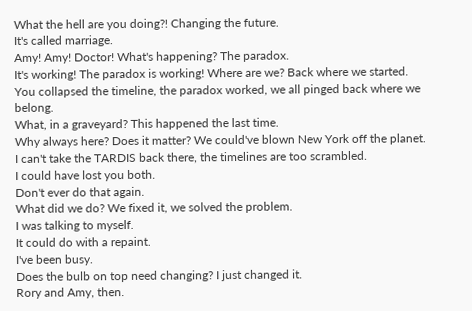What the hell are you doing?! Changing the future.
It's called marriage.
Amy! Amy! Doctor! What's happening? The paradox.
It's working! The paradox is working! Where are we? Back where we started.
You collapsed the timeline, the paradox worked, we all pinged back where we belong.
What, in a graveyard? This happened the last time.
Why always here? Does it matter? We could've blown New York off the planet.
I can't take the TARDIS back there, the timelines are too scrambled.
I could have lost you both.
Don't ever do that again.
What did we do? We fixed it, we solved the problem.
I was talking to myself.
It could do with a repaint.
I've been busy.
Does the bulb on top need changing? I just changed it.
Rory and Amy, then.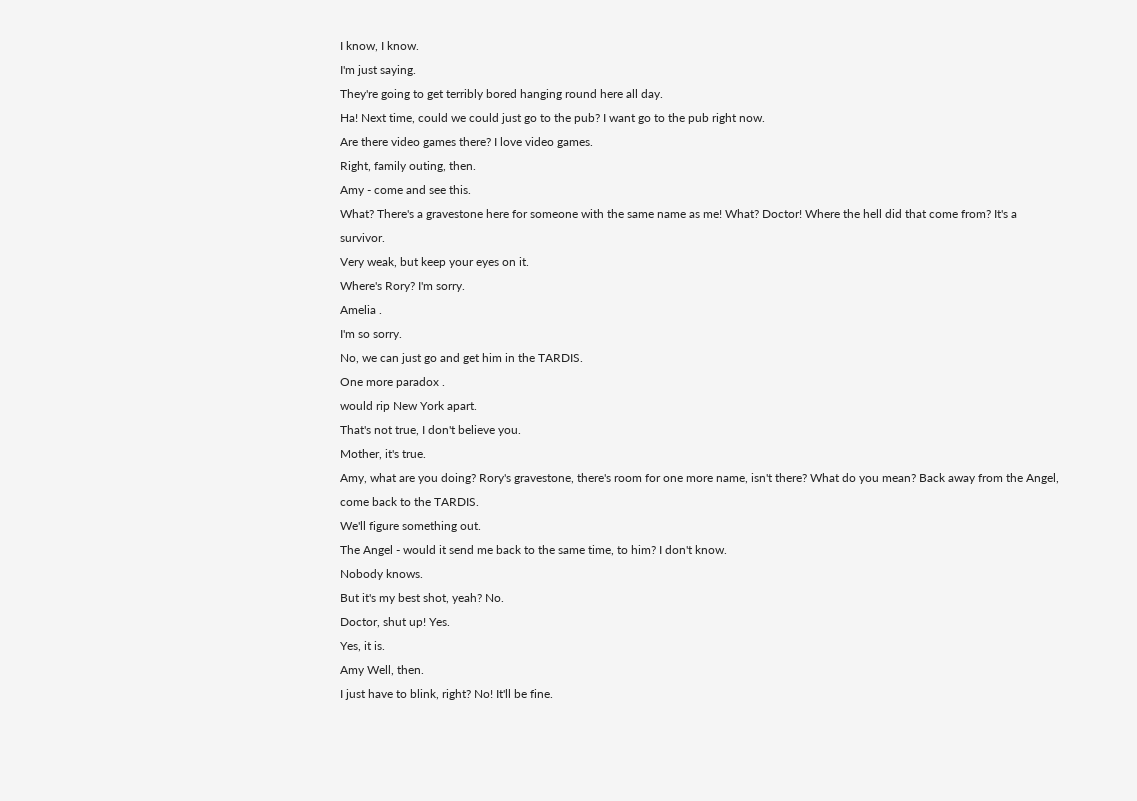I know, I know.
I'm just saying.
They're going to get terribly bored hanging round here all day.
Ha! Next time, could we could just go to the pub? I want go to the pub right now.
Are there video games there? I love video games.
Right, family outing, then.
Amy - come and see this.
What? There's a gravestone here for someone with the same name as me! What? Doctor! Where the hell did that come from? It's a survivor.
Very weak, but keep your eyes on it.
Where's Rory? I'm sorry.
Amelia .
I'm so sorry.
No, we can just go and get him in the TARDIS.
One more paradox .
would rip New York apart.
That's not true, I don't believe you.
Mother, it's true.
Amy, what are you doing? Rory's gravestone, there's room for one more name, isn't there? What do you mean? Back away from the Angel, come back to the TARDIS.
We'll figure something out.
The Angel - would it send me back to the same time, to him? I don't know.
Nobody knows.
But it's my best shot, yeah? No.
Doctor, shut up! Yes.
Yes, it is.
Amy Well, then.
I just have to blink, right? No! It'll be fine.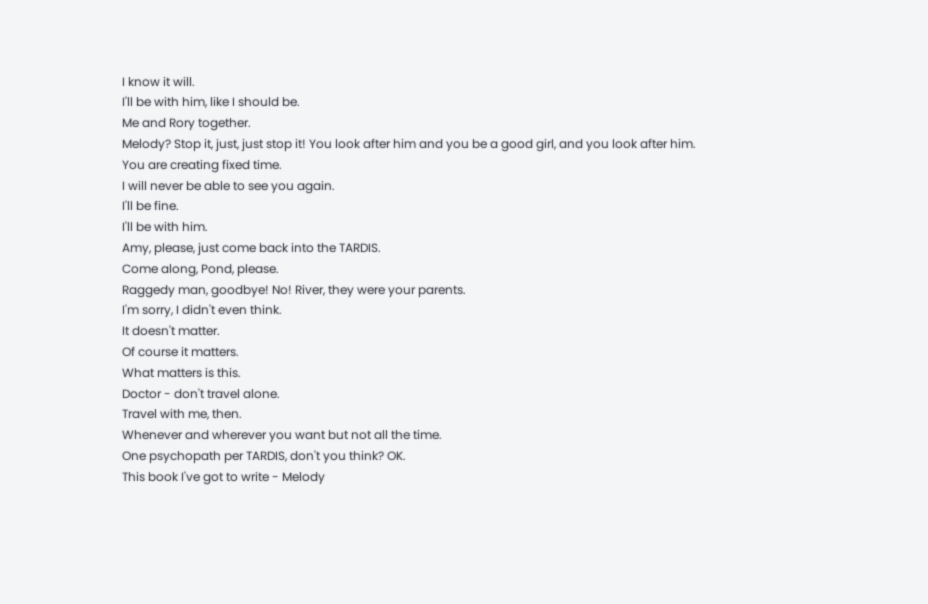I know it will.
I'll be with him, like I should be.
Me and Rory together.
Melody? Stop it, just, just stop it! You look after him and you be a good girl, and you look after him.
You are creating fixed time.
I will never be able to see you again.
I'll be fine.
I'll be with him.
Amy, please, just come back into the TARDIS.
Come along, Pond, please.
Raggedy man, goodbye! No! River, they were your parents.
I'm sorry, I didn't even think.
It doesn't matter.
Of course it matters.
What matters is this.
Doctor - don't travel alone.
Travel with me, then.
Whenever and wherever you want but not all the time.
One psychopath per TARDIS, don't you think? OK.
This book I've got to write - Melody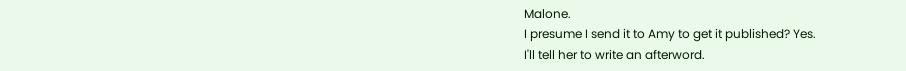Malone.
I presume I send it to Amy to get it published? Yes.
I'll tell her to write an afterword.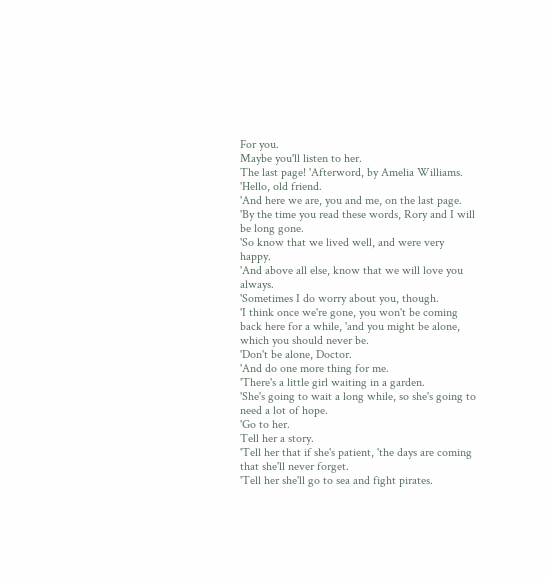For you.
Maybe you'll listen to her.
The last page! 'Afterword, by Amelia Williams.
'Hello, old friend.
'And here we are, you and me, on the last page.
'By the time you read these words, Rory and I will be long gone.
'So know that we lived well, and were very happy.
'And above all else, know that we will love you always.
'Sometimes I do worry about you, though.
'I think once we're gone, you won't be coming back here for a while, 'and you might be alone, which you should never be.
'Don't be alone, Doctor.
'And do one more thing for me.
'There's a little girl waiting in a garden.
'She's going to wait a long while, so she's going to need a lot of hope.
'Go to her.
Tell her a story.
'Tell her that if she's patient, 'the days are coming that she'll never forget.
'Tell her she'll go to sea and fight pirates.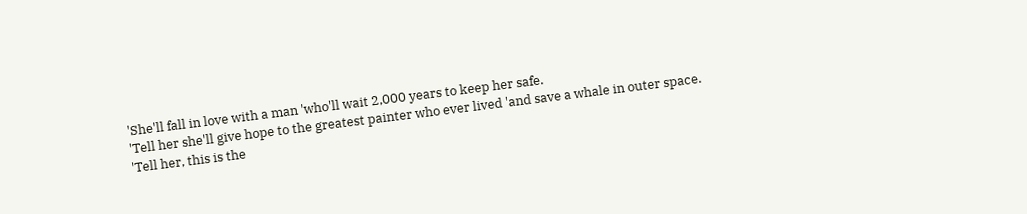'She'll fall in love with a man 'who'll wait 2,000 years to keep her safe.
'Tell her she'll give hope to the greatest painter who ever lived 'and save a whale in outer space.
'Tell her, this is the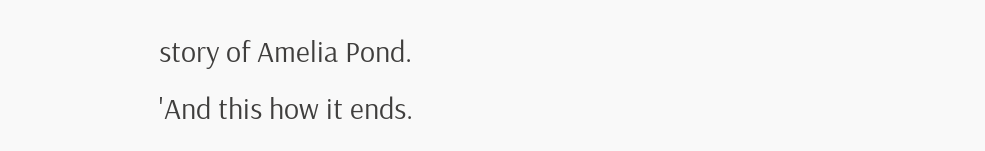story of Amelia Pond.
'And this how it ends.